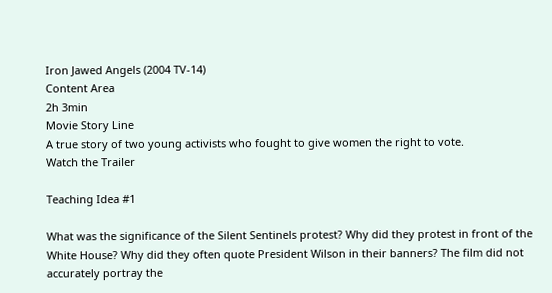Iron Jawed Angels (2004 TV-14)
Content Area
2h 3min
Movie Story Line
A true story of two young activists who fought to give women the right to vote.
Watch the Trailer

Teaching Idea #1

What was the significance of the Silent Sentinels protest? Why did they protest in front of the White House? Why did they often quote President Wilson in their banners? The film did not accurately portray the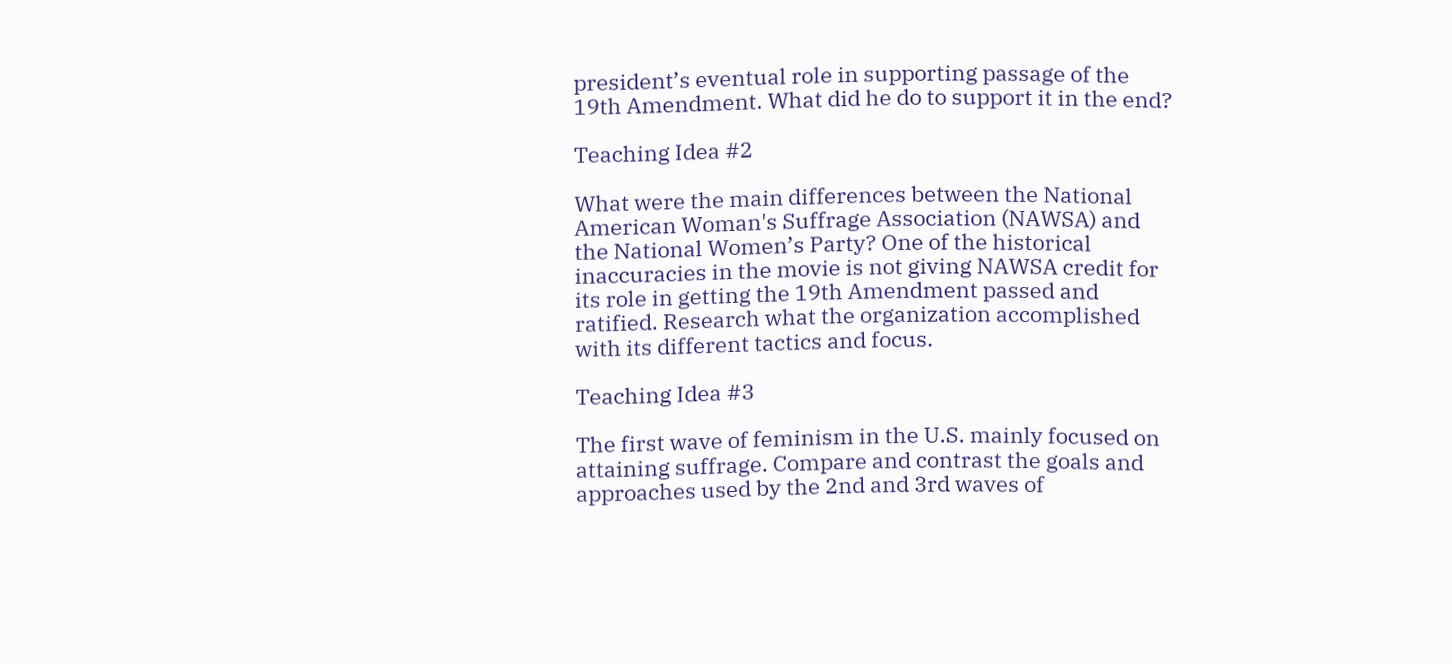president’s eventual role in supporting passage of the 19th Amendment. What did he do to support it in the end?

Teaching Idea #2

What were the main differences between the National American Woman's Suffrage Association (NAWSA) and the National Women’s Party? One of the historical inaccuracies in the movie is not giving NAWSA credit for its role in getting the 19th Amendment passed and ratified. Research what the organization accomplished with its different tactics and focus.

Teaching Idea #3

The first wave of feminism in the U.S. mainly focused on attaining suffrage. Compare and contrast the goals and approaches used by the 2nd and 3rd waves of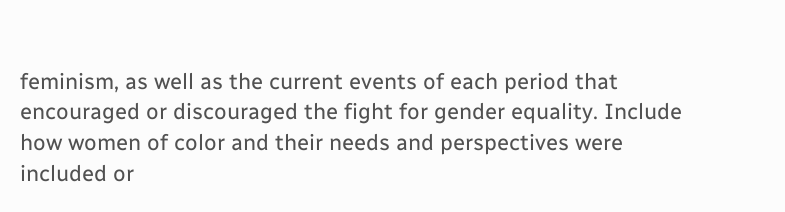feminism, as well as the current events of each period that encouraged or discouraged the fight for gender equality. Include how women of color and their needs and perspectives were included or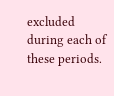excluded during each of these periods.